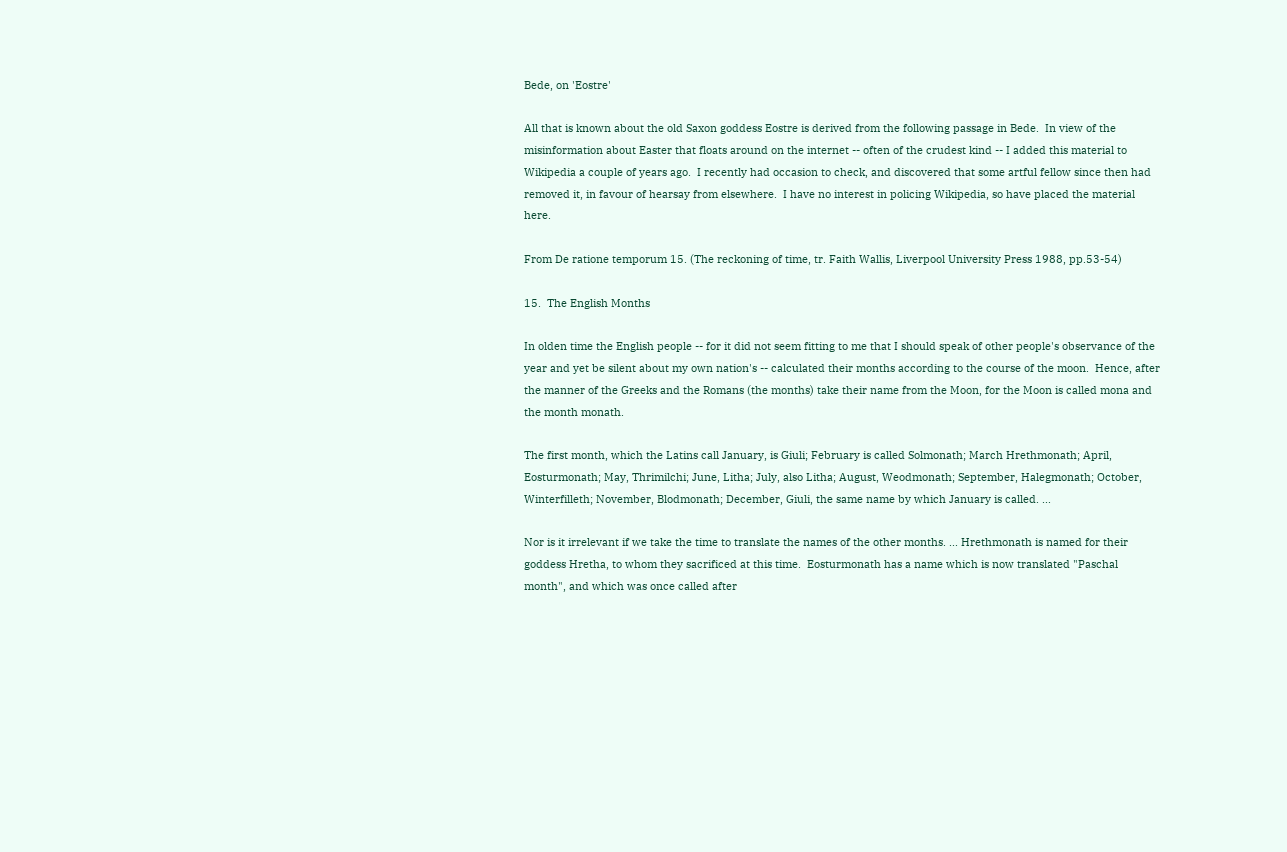Bede, on 'Eostre'

All that is known about the old Saxon goddess Eostre is derived from the following passage in Bede.  In view of the misinformation about Easter that floats around on the internet -- often of the crudest kind -- I added this material to Wikipedia a couple of years ago.  I recently had occasion to check, and discovered that some artful fellow since then had removed it, in favour of hearsay from elsewhere.  I have no interest in policing Wikipedia, so have placed the material here.

From De ratione temporum 15. (The reckoning of time, tr. Faith Wallis, Liverpool University Press 1988, pp.53-54)

15.  The English Months

In olden time the English people -- for it did not seem fitting to me that I should speak of other people's observance of the year and yet be silent about my own nation's -- calculated their months according to the course of the moon.  Hence, after the manner of the Greeks and the Romans (the months) take their name from the Moon, for the Moon is called mona and the month monath.

The first month, which the Latins call January, is Giuli; February is called Solmonath; March Hrethmonath; April, Eosturmonath; May, Thrimilchi; June, Litha; July, also Litha; August, Weodmonath; September, Halegmonath; October, Winterfilleth; November, Blodmonath; December, Giuli, the same name by which January is called. ...

Nor is it irrelevant if we take the time to translate the names of the other months. ... Hrethmonath is named for their goddess Hretha, to whom they sacrificed at this time.  Eosturmonath has a name which is now translated "Paschal month", and which was once called after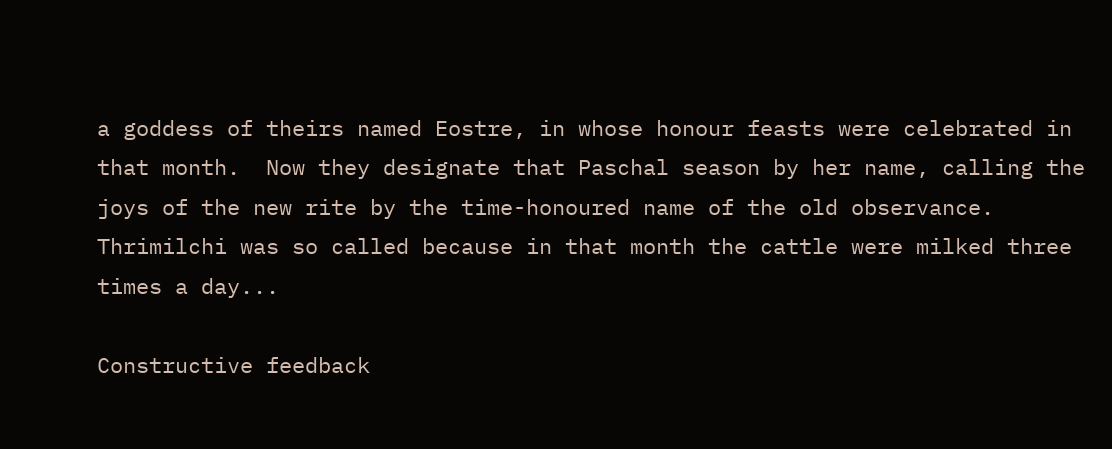a goddess of theirs named Eostre, in whose honour feasts were celebrated in that month.  Now they designate that Paschal season by her name, calling the joys of the new rite by the time-honoured name of the old observance.  Thrimilchi was so called because in that month the cattle were milked three times a day...

Constructive feedback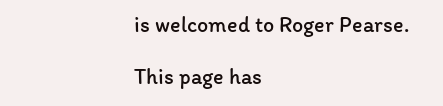is welcomed to Roger Pearse.

This page has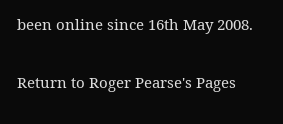been online since 16th May 2008.

Return to Roger Pearse's Pages